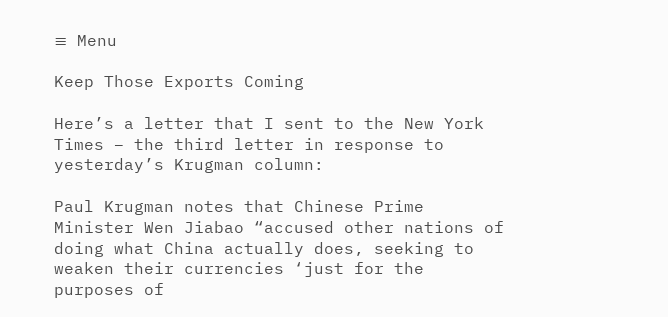≡ Menu

Keep Those Exports Coming

Here’s a letter that I sent to the New York Times – the third letter in response to yesterday’s Krugman column:

Paul Krugman notes that Chinese Prime Minister Wen Jiabao “accused other nations of doing what China actually does, seeking to weaken their currencies ‘just for the purposes of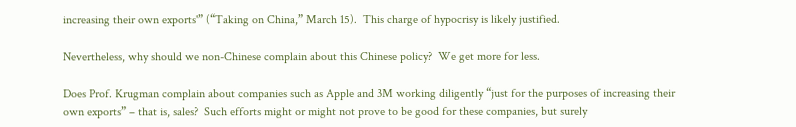increasing their own exports'” (“Taking on China,” March 15).  This charge of hypocrisy is likely justified.

Nevertheless, why should we non-Chinese complain about this Chinese policy?  We get more for less.

Does Prof. Krugman complain about companies such as Apple and 3M working diligently “just for the purposes of increasing their own exports” – that is, sales?  Such efforts might or might not prove to be good for these companies, but surely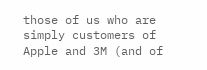those of us who are simply customers of Apple and 3M (and of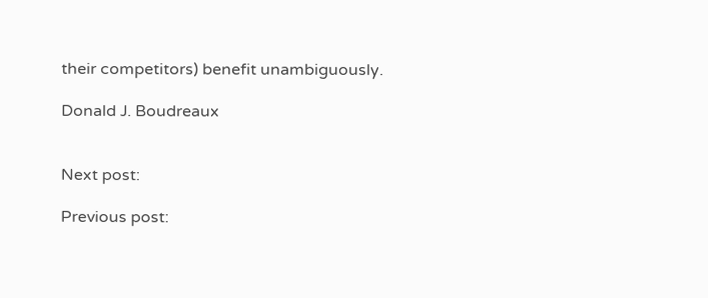their competitors) benefit unambiguously.

Donald J. Boudreaux


Next post:

Previous post: